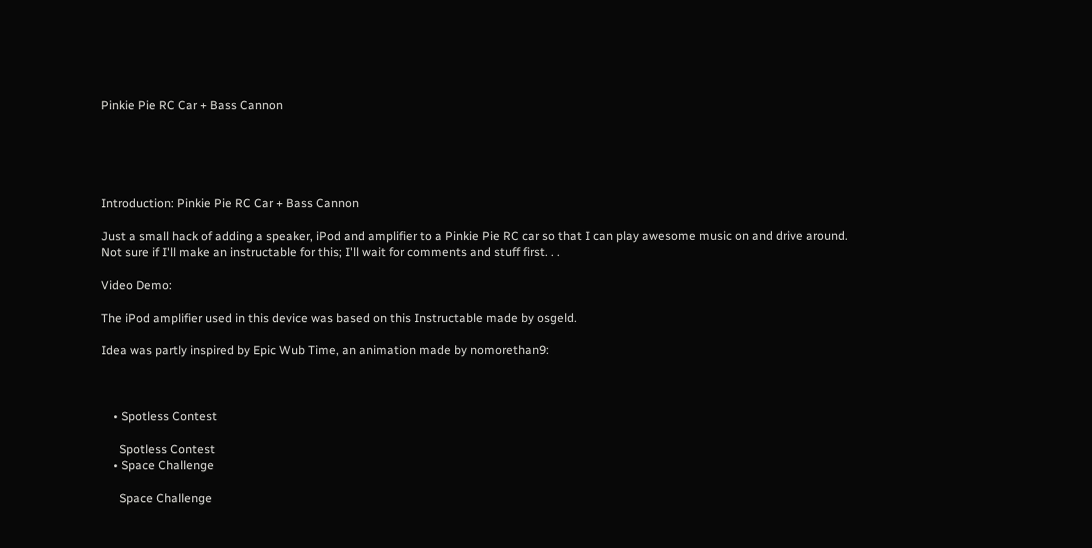Pinkie Pie RC Car + Bass Cannon





Introduction: Pinkie Pie RC Car + Bass Cannon

Just a small hack of adding a speaker, iPod and amplifier to a Pinkie Pie RC car so that I can play awesome music on and drive around.
Not sure if I'll make an instructable for this; I'll wait for comments and stuff first. . .

Video Demo:

The iPod amplifier used in this device was based on this Instructable made by osgeld.

Idea was partly inspired by Epic Wub Time, an animation made by nomorethan9:



    • Spotless Contest

      Spotless Contest
    • Space Challenge

      Space Challenge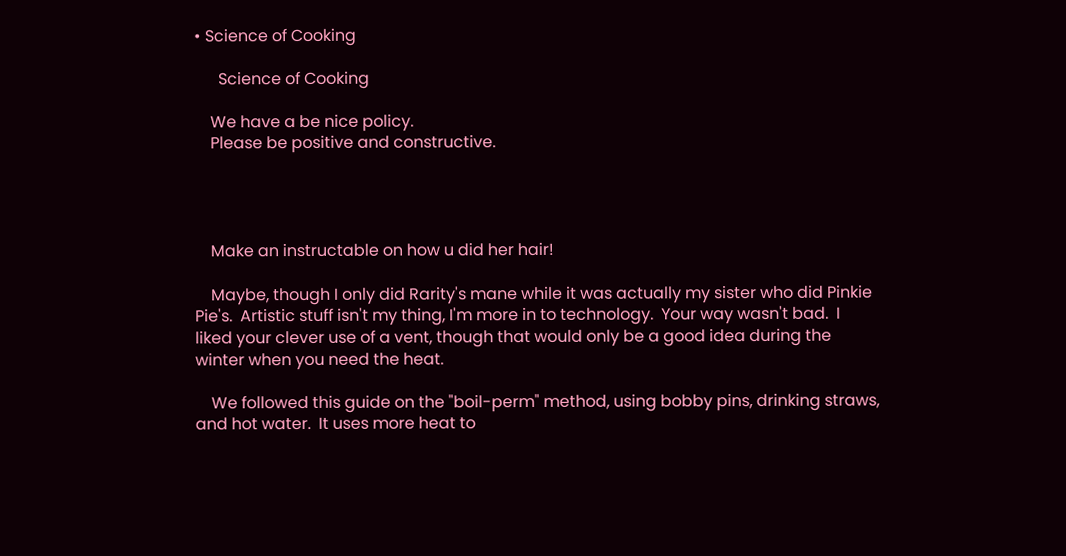• Science of Cooking

      Science of Cooking

    We have a be nice policy.
    Please be positive and constructive.




    Make an instructable on how u did her hair!

    Maybe, though I only did Rarity's mane while it was actually my sister who did Pinkie Pie's.  Artistic stuff isn't my thing, I'm more in to technology.  Your way wasn't bad.  I liked your clever use of a vent, though that would only be a good idea during the winter when you need the heat.

    We followed this guide on the "boil-perm" method, using bobby pins, drinking straws, and hot water.  It uses more heat to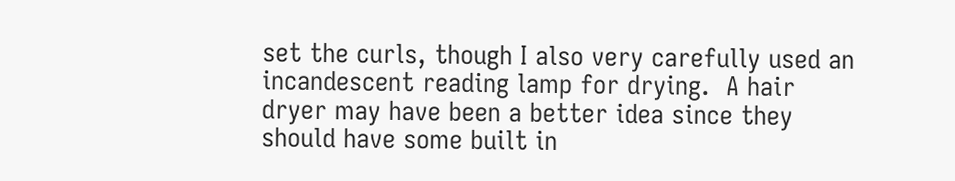set the curls, though I also very carefully used an incandescent reading lamp for drying.  A hair dryer may have been a better idea since they should have some built in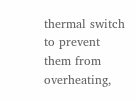thermal switch to prevent them from overheating,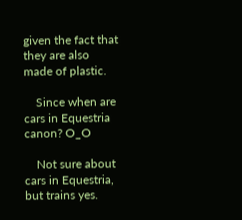given the fact that they are also made of plastic.

    Since when are cars in Equestria canon? O_O

    Not sure about cars in Equestria, but trains yes.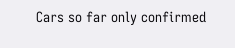Cars so far only confirmed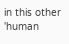in this other 'human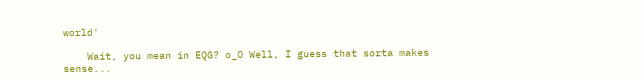world'

    Wait, you mean in EQG? o_O Well, I guess that sorta makes sense...